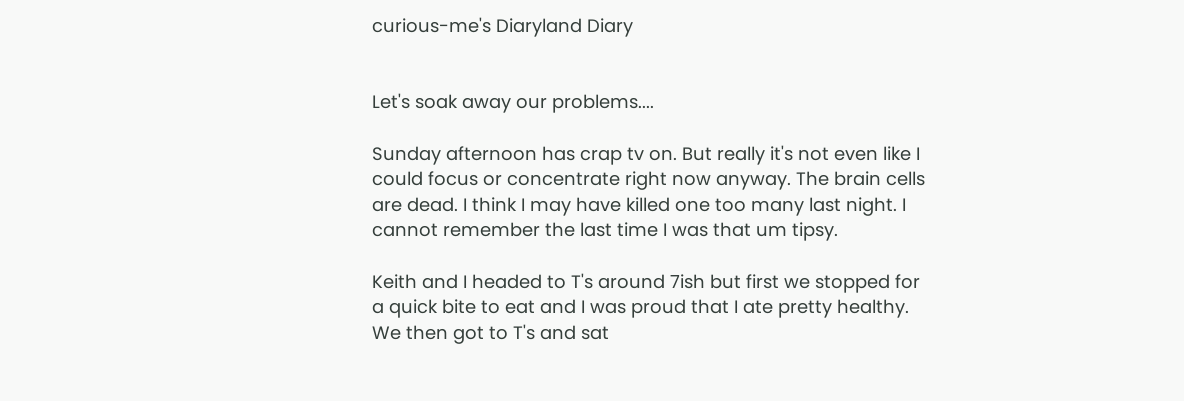curious-me's Diaryland Diary


Let's soak away our problems....

Sunday afternoon has crap tv on. But really it's not even like I could focus or concentrate right now anyway. The brain cells are dead. I think I may have killed one too many last night. I cannot remember the last time I was that um tipsy.

Keith and I headed to T's around 7ish but first we stopped for a quick bite to eat and I was proud that I ate pretty healthy. We then got to T's and sat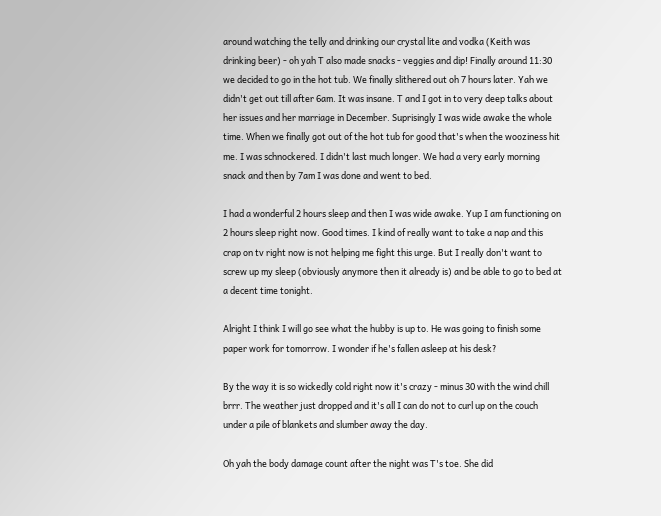around watching the telly and drinking our crystal lite and vodka (Keith was drinking beer) - oh yah T also made snacks - veggies and dip! Finally around 11:30 we decided to go in the hot tub. We finally slithered out oh 7 hours later. Yah we didn't get out till after 6am. It was insane. T and I got in to very deep talks about her issues and her marriage in December. Suprisingly I was wide awake the whole time. When we finally got out of the hot tub for good that's when the wooziness hit me. I was schnockered. I didn't last much longer. We had a very early morning snack and then by 7am I was done and went to bed.

I had a wonderful 2 hours sleep and then I was wide awake. Yup I am functioning on 2 hours sleep right now. Good times. I kind of really want to take a nap and this crap on tv right now is not helping me fight this urge. But I really don't want to screw up my sleep (obviously anymore then it already is) and be able to go to bed at a decent time tonight.

Alright I think I will go see what the hubby is up to. He was going to finish some paper work for tomorrow. I wonder if he's fallen asleep at his desk?

By the way it is so wickedly cold right now it's crazy - minus 30 with the wind chill brrr. The weather just dropped and it's all I can do not to curl up on the couch under a pile of blankets and slumber away the day.

Oh yah the body damage count after the night was T's toe. She did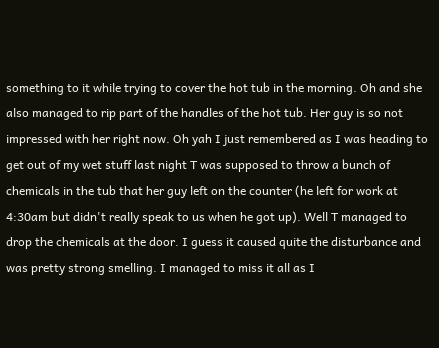something to it while trying to cover the hot tub in the morning. Oh and she also managed to rip part of the handles of the hot tub. Her guy is so not impressed with her right now. Oh yah I just remembered as I was heading to get out of my wet stuff last night T was supposed to throw a bunch of chemicals in the tub that her guy left on the counter (he left for work at 4:30am but didn't really speak to us when he got up). Well T managed to drop the chemicals at the door. I guess it caused quite the disturbance and was pretty strong smelling. I managed to miss it all as I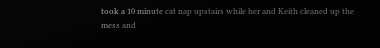took a 10 minute cat nap upstairs while her and Keith cleaned up the mess and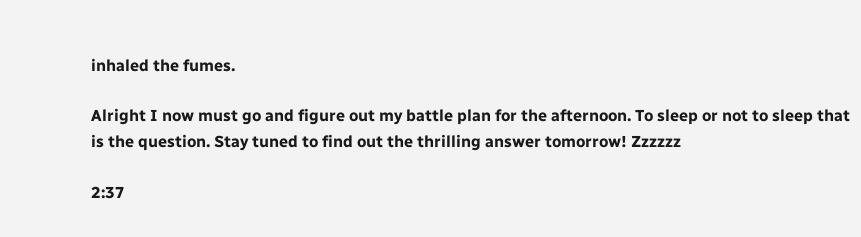inhaled the fumes.

Alright I now must go and figure out my battle plan for the afternoon. To sleep or not to sleep that is the question. Stay tuned to find out the thrilling answer tomorrow! Zzzzzz

2:37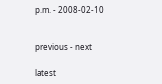p.m. - 2008-02-10


previous - next

latest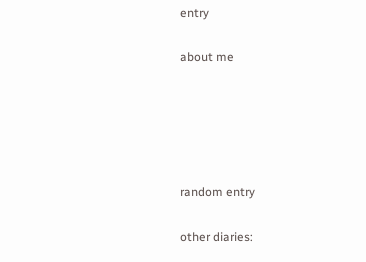entry

about me





random entry

other diaries: